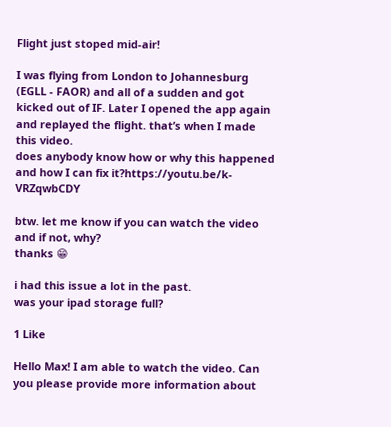Flight just stoped mid-air!

I was flying from London to Johannesburg (EGLL - FAOR) and all of a sudden and got kicked out of IF. Later I opened the app again and replayed the flight. that’s when I made this video.
does anybody know how or why this happened and how I can fix it?https://youtu.be/k-VRZqwbCDY

btw. let me know if you can watch the video and if not, why?
thanks 😁

i had this issue a lot in the past.
was your ipad storage full?

1 Like

Hello Max! I am able to watch the video. Can you please provide more information about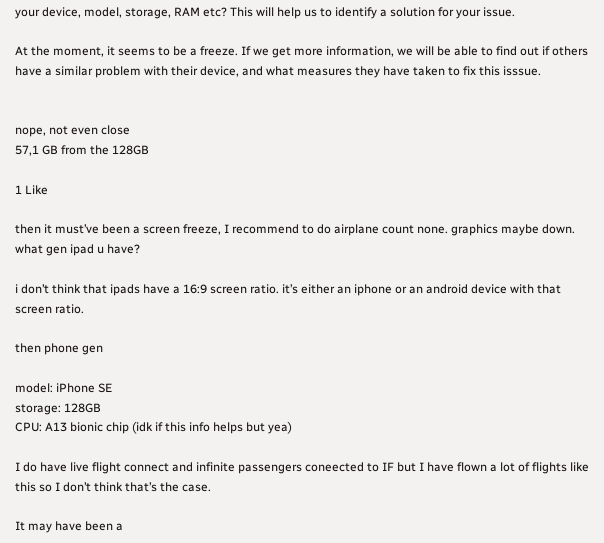your device, model, storage, RAM etc? This will help us to identify a solution for your issue.

At the moment, it seems to be a freeze. If we get more information, we will be able to find out if others have a similar problem with their device, and what measures they have taken to fix this isssue.


nope, not even close
57,1 GB from the 128GB

1 Like

then it must’ve been a screen freeze, I recommend to do airplane count none. graphics maybe down. what gen ipad u have?

i don’t think that ipads have a 16:9 screen ratio. it’s either an iphone or an android device with that screen ratio.

then phone gen

model: iPhone SE
storage: 128GB
CPU: A13 bionic chip (idk if this info helps but yea)

I do have live flight connect and infinite passengers coneected to IF but I have flown a lot of flights like this so I don’t think that’s the case.

It may have been a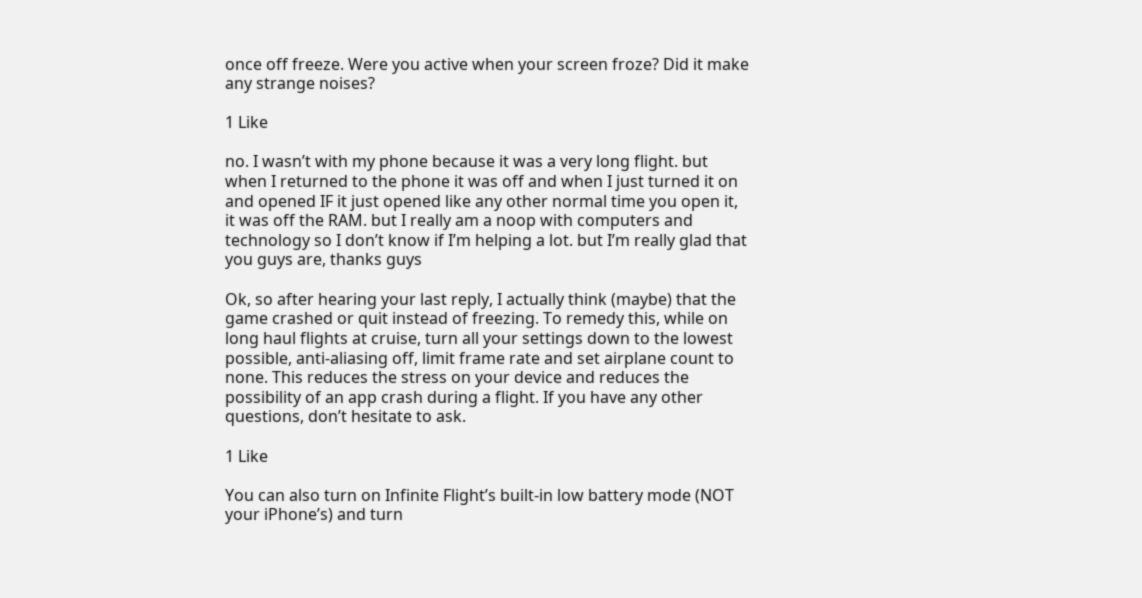once off freeze. Were you active when your screen froze? Did it make any strange noises?

1 Like

no. I wasn’t with my phone because it was a very long flight. but when I returned to the phone it was off and when I just turned it on and opened IF it just opened like any other normal time you open it, it was off the RAM. but I really am a noop with computers and technology so I don’t know if I’m helping a lot. but I’m really glad that you guys are, thanks guys

Ok, so after hearing your last reply, I actually think (maybe) that the game crashed or quit instead of freezing. To remedy this, while on long haul flights at cruise, turn all your settings down to the lowest possible, anti-aliasing off, limit frame rate and set airplane count to none. This reduces the stress on your device and reduces the possibility of an app crash during a flight. If you have any other questions, don’t hesitate to ask.

1 Like

You can also turn on Infinite Flight’s built-in low battery mode (NOT your iPhone’s) and turn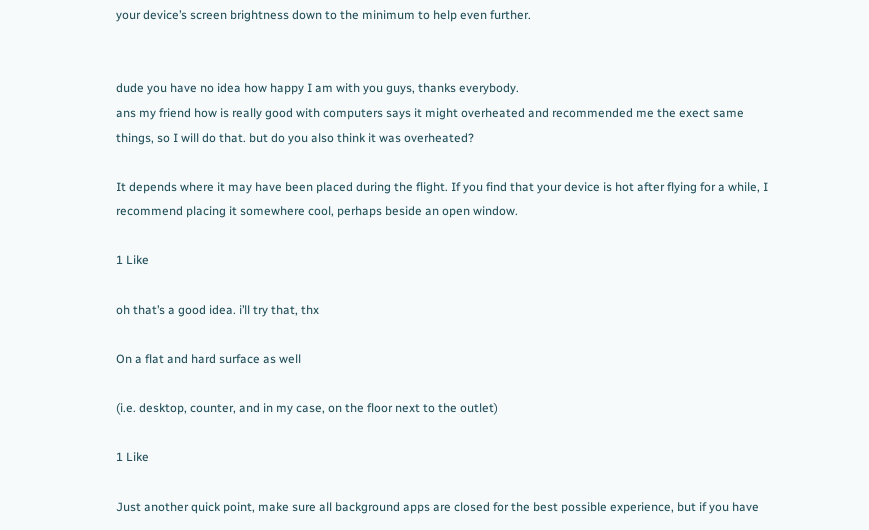your device’s screen brightness down to the minimum to help even further.


dude you have no idea how happy I am with you guys, thanks everybody.
ans my friend how is really good with computers says it might overheated and recommended me the exect same things, so I will do that. but do you also think it was overheated?

It depends where it may have been placed during the flight. If you find that your device is hot after flying for a while, I recommend placing it somewhere cool, perhaps beside an open window.

1 Like

oh that’s a good idea. i’ll try that, thx

On a flat and hard surface as well

(i.e. desktop, counter, and in my case, on the floor next to the outlet)

1 Like

Just another quick point, make sure all background apps are closed for the best possible experience, but if you have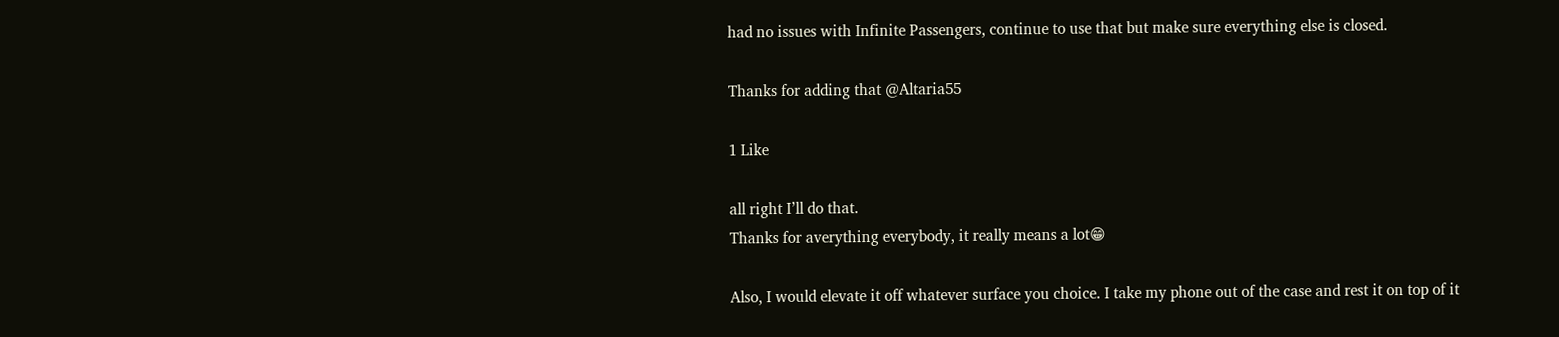had no issues with Infinite Passengers, continue to use that but make sure everything else is closed.

Thanks for adding that @Altaria55

1 Like

all right I’ll do that.
Thanks for averything everybody, it really means a lot😁

Also, I would elevate it off whatever surface you choice. I take my phone out of the case and rest it on top of it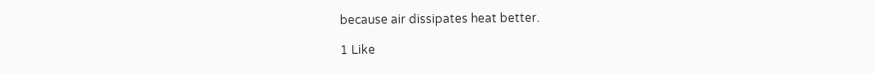because air dissipates heat better.

1 Like